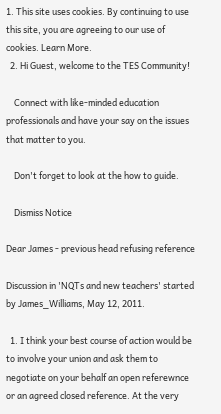1. This site uses cookies. By continuing to use this site, you are agreeing to our use of cookies. Learn More.
  2. Hi Guest, welcome to the TES Community!

    Connect with like-minded education professionals and have your say on the issues that matter to you.

    Don't forget to look at the how to guide.

    Dismiss Notice

Dear James - previous head refusing reference

Discussion in 'NQTs and new teachers' started by James_Williams, May 12, 2011.

  1. I think your best course of action would be to involve your union and ask them to negotiate on your behalf an open referewnce or an agreed closed reference. At the very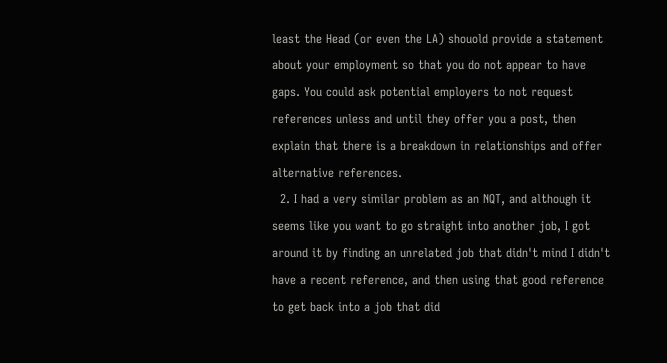least the Head (or even the LA) shouold provide a statement about your employment so that you do not appear to have gaps. You could ask potential employers to not request references unless and until they offer you a post, then explain that there is a breakdown in relationships and offer alternative references.
  2. I had a very similar problem as an NQT, and although it seems like you want to go straight into another job, I got around it by finding an unrelated job that didn't mind I didn't have a recent reference, and then using that good reference to get back into a job that did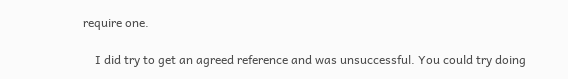require one.

    I did try to get an agreed reference and was unsuccessful. You could try doing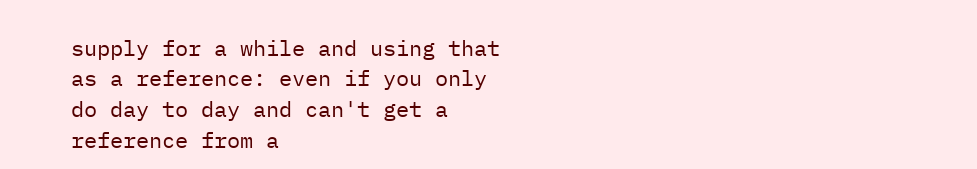supply for a while and using that as a reference: even if you only do day to day and can't get a reference from a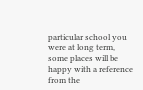particular school you were at long term, some places will be happy with a reference from the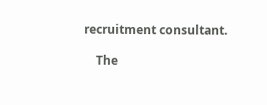recruitment consultant.

    The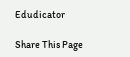Edudicator

Share This Page